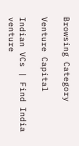Browsing Category

Venture Capital

Indian VCs | Find India venture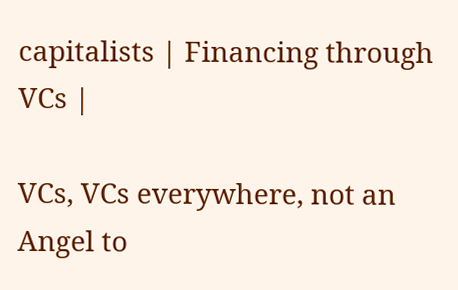capitalists | Financing through VCs |

VCs, VCs everywhere, not an Angel to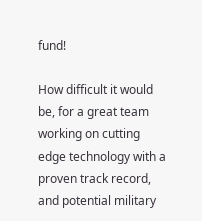fund!

How difficult it would be, for a great team working on cutting edge technology with a proven track record, and potential military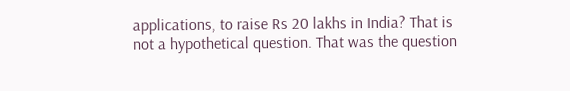applications, to raise Rs 20 lakhs in India? That is not a hypothetical question. That was the question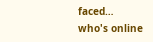faced…
who's online